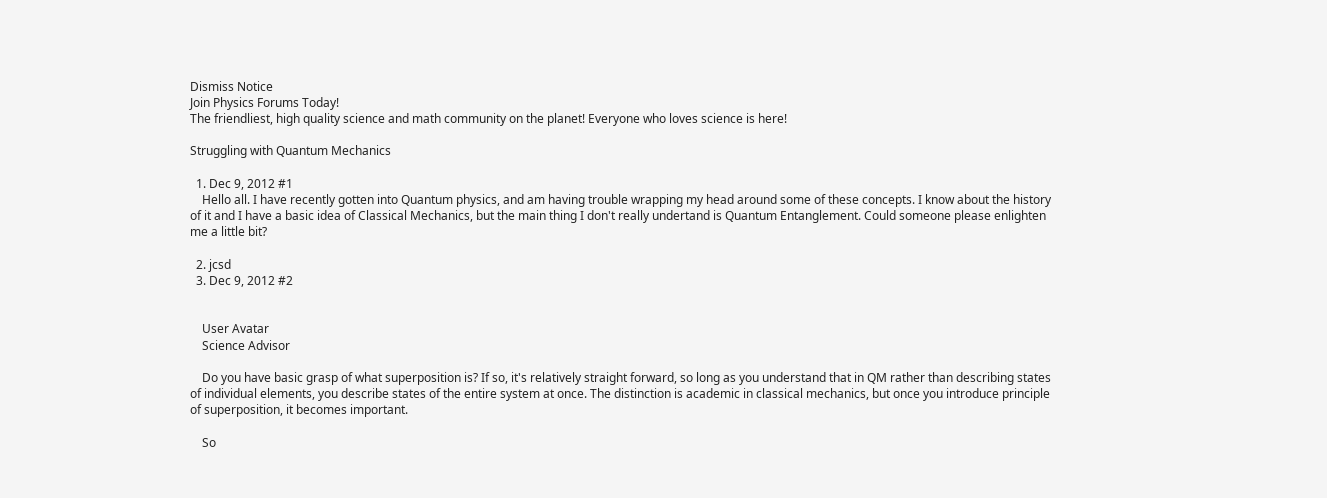Dismiss Notice
Join Physics Forums Today!
The friendliest, high quality science and math community on the planet! Everyone who loves science is here!

Struggling with Quantum Mechanics

  1. Dec 9, 2012 #1
    Hello all. I have recently gotten into Quantum physics, and am having trouble wrapping my head around some of these concepts. I know about the history of it and I have a basic idea of Classical Mechanics, but the main thing I don't really undertand is Quantum Entanglement. Could someone please enlighten me a little bit?

  2. jcsd
  3. Dec 9, 2012 #2


    User Avatar
    Science Advisor

    Do you have basic grasp of what superposition is? If so, it's relatively straight forward, so long as you understand that in QM rather than describing states of individual elements, you describe states of the entire system at once. The distinction is academic in classical mechanics, but once you introduce principle of superposition, it becomes important.

    So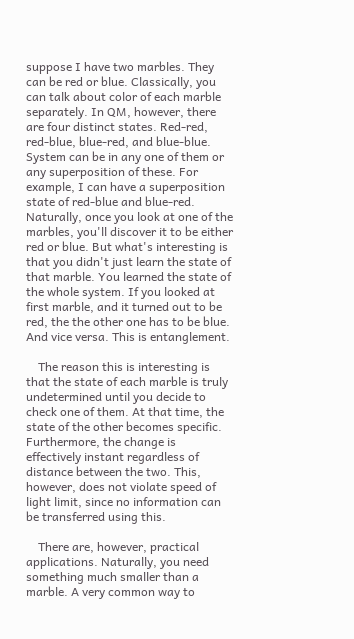suppose I have two marbles. They can be red or blue. Classically, you can talk about color of each marble separately. In QM, however, there are four distinct states. Red-red, red-blue, blue-red, and blue-blue. System can be in any one of them or any superposition of these. For example, I can have a superposition state of red-blue and blue-red. Naturally, once you look at one of the marbles, you'll discover it to be either red or blue. But what's interesting is that you didn't just learn the state of that marble. You learned the state of the whole system. If you looked at first marble, and it turned out to be red, the the other one has to be blue. And vice versa. This is entanglement.

    The reason this is interesting is that the state of each marble is truly undetermined until you decide to check one of them. At that time, the state of the other becomes specific. Furthermore, the change is effectively instant regardless of distance between the two. This, however, does not violate speed of light limit, since no information can be transferred using this.

    There are, however, practical applications. Naturally, you need something much smaller than a marble. A very common way to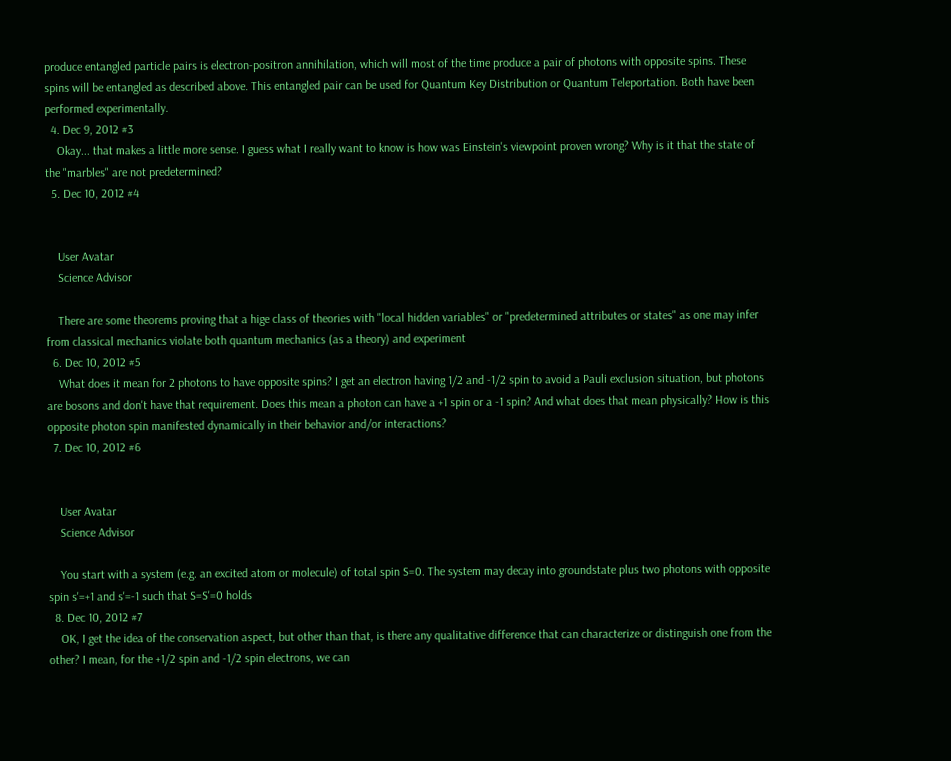produce entangled particle pairs is electron-positron annihilation, which will most of the time produce a pair of photons with opposite spins. These spins will be entangled as described above. This entangled pair can be used for Quantum Key Distribution or Quantum Teleportation. Both have been performed experimentally.
  4. Dec 9, 2012 #3
    Okay... that makes a little more sense. I guess what I really want to know is how was Einstein's viewpoint proven wrong? Why is it that the state of the "marbles" are not predetermined?
  5. Dec 10, 2012 #4


    User Avatar
    Science Advisor

    There are some theorems proving that a hige class of theories with "local hidden variables" or "predetermined attributes or states" as one may infer from classical mechanics violate both quantum mechanics (as a theory) and experiment
  6. Dec 10, 2012 #5
    What does it mean for 2 photons to have opposite spins? I get an electron having 1/2 and -1/2 spin to avoid a Pauli exclusion situation, but photons are bosons and don't have that requirement. Does this mean a photon can have a +1 spin or a -1 spin? And what does that mean physically? How is this opposite photon spin manifested dynamically in their behavior and/or interactions?
  7. Dec 10, 2012 #6


    User Avatar
    Science Advisor

    You start with a system (e.g. an excited atom or molecule) of total spin S=0. The system may decay into groundstate plus two photons with opposite spin s'=+1 and s'=-1 such that S=S'=0 holds
  8. Dec 10, 2012 #7
    OK, I get the idea of the conservation aspect, but other than that, is there any qualitative difference that can characterize or distinguish one from the other? I mean, for the +1/2 spin and -1/2 spin electrons, we can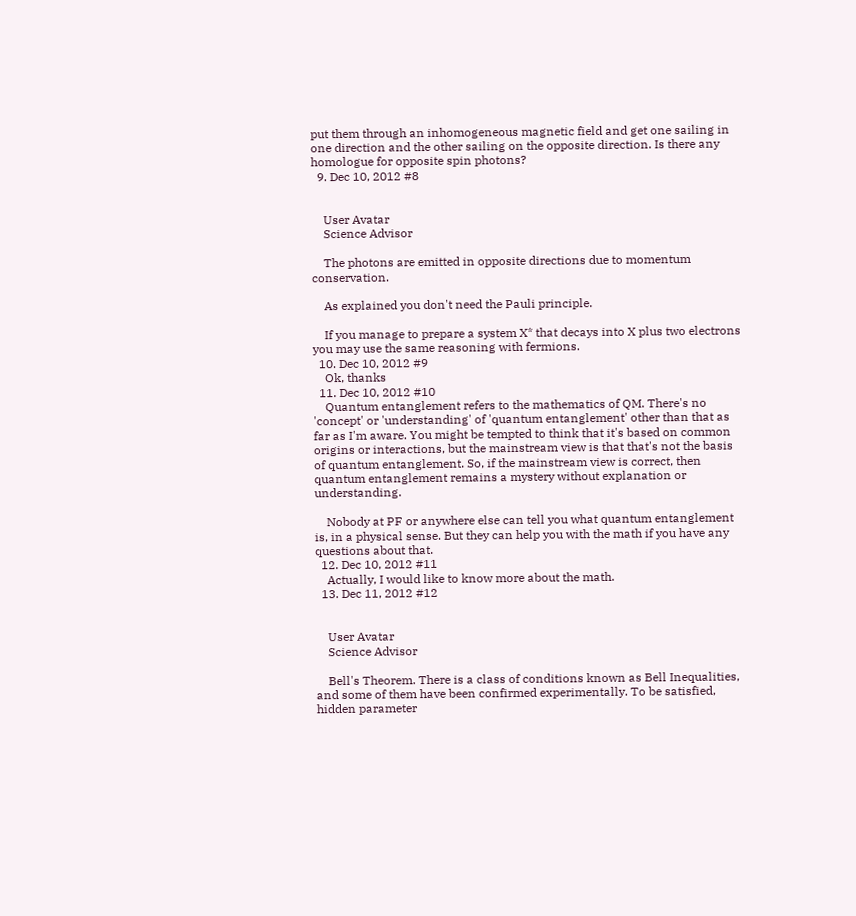put them through an inhomogeneous magnetic field and get one sailing in one direction and the other sailing on the opposite direction. Is there any homologue for opposite spin photons?
  9. Dec 10, 2012 #8


    User Avatar
    Science Advisor

    The photons are emitted in opposite directions due to momentum conservation.

    As explained you don't need the Pauli principle.

    If you manage to prepare a system X* that decays into X plus two electrons you may use the same reasoning with fermions.
  10. Dec 10, 2012 #9
    Ok, thanks
  11. Dec 10, 2012 #10
    Quantum entanglement refers to the mathematics of QM. There's no 'concept' or 'understanding' of 'quantum entanglement' other than that as far as I'm aware. You might be tempted to think that it's based on common origins or interactions, but the mainstream view is that that's not the basis of quantum entanglement. So, if the mainstream view is correct, then quantum entanglement remains a mystery without explanation or understanding.

    Nobody at PF or anywhere else can tell you what quantum entanglement is, in a physical sense. But they can help you with the math if you have any questions about that.
  12. Dec 10, 2012 #11
    Actually, I would like to know more about the math.
  13. Dec 11, 2012 #12


    User Avatar
    Science Advisor

    Bell's Theorem. There is a class of conditions known as Bell Inequalities, and some of them have been confirmed experimentally. To be satisfied, hidden parameter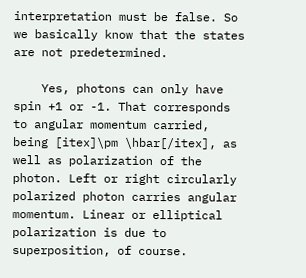interpretation must be false. So we basically know that the states are not predetermined.

    Yes, photons can only have spin +1 or -1. That corresponds to angular momentum carried, being [itex]\pm \hbar[/itex], as well as polarization of the photon. Left or right circularly polarized photon carries angular momentum. Linear or elliptical polarization is due to superposition, of course.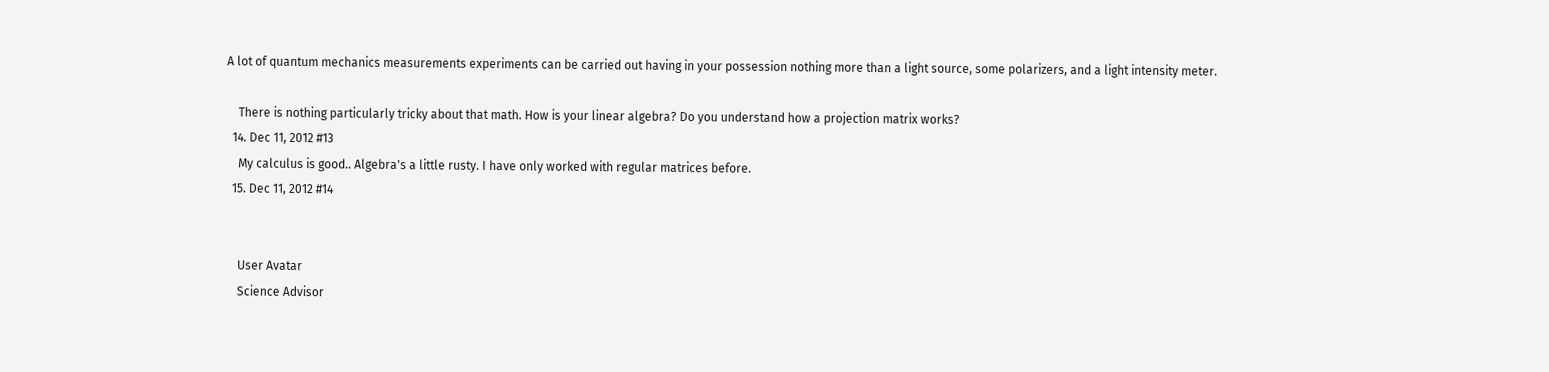A lot of quantum mechanics measurements experiments can be carried out having in your possession nothing more than a light source, some polarizers, and a light intensity meter.

    There is nothing particularly tricky about that math. How is your linear algebra? Do you understand how a projection matrix works?
  14. Dec 11, 2012 #13
    My calculus is good.. Algebra's a little rusty. I have only worked with regular matrices before.
  15. Dec 11, 2012 #14


    User Avatar
    Science Advisor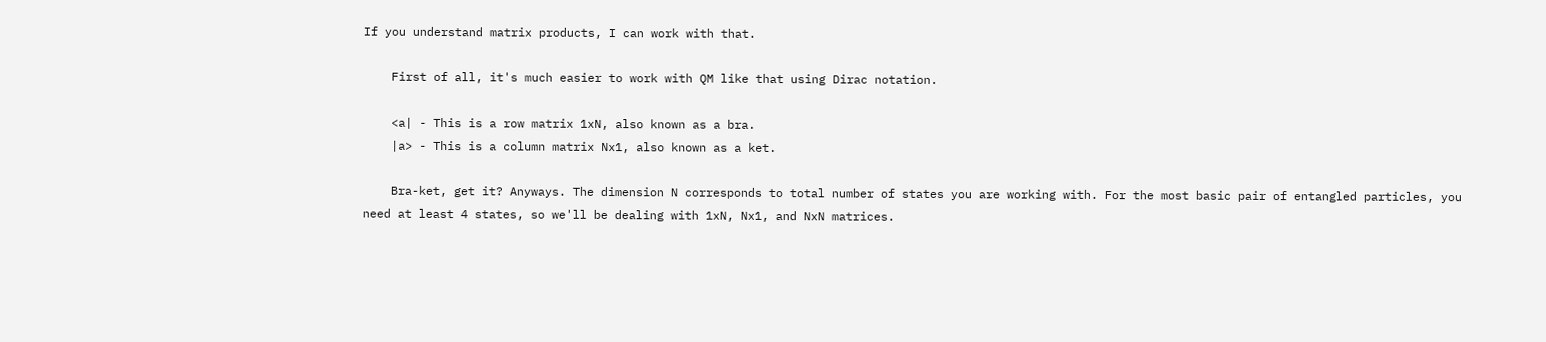If you understand matrix products, I can work with that.

    First of all, it's much easier to work with QM like that using Dirac notation.

    <a| - This is a row matrix 1xN, also known as a bra.
    |a> - This is a column matrix Nx1, also known as a ket.

    Bra-ket, get it? Anyways. The dimension N corresponds to total number of states you are working with. For the most basic pair of entangled particles, you need at least 4 states, so we'll be dealing with 1xN, Nx1, and NxN matrices.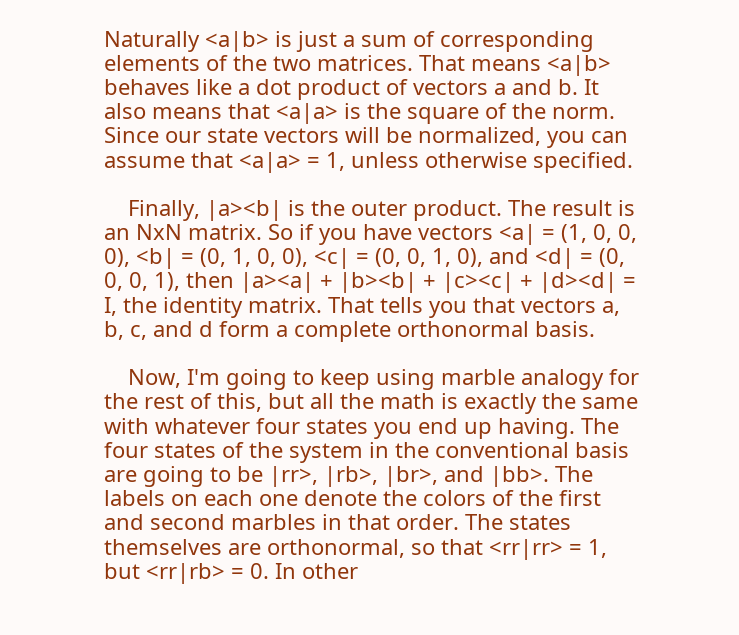Naturally <a|b> is just a sum of corresponding elements of the two matrices. That means <a|b> behaves like a dot product of vectors a and b. It also means that <a|a> is the square of the norm. Since our state vectors will be normalized, you can assume that <a|a> = 1, unless otherwise specified.

    Finally, |a><b| is the outer product. The result is an NxN matrix. So if you have vectors <a| = (1, 0, 0, 0), <b| = (0, 1, 0, 0), <c| = (0, 0, 1, 0), and <d| = (0, 0, 0, 1), then |a><a| + |b><b| + |c><c| + |d><d| = I, the identity matrix. That tells you that vectors a, b, c, and d form a complete orthonormal basis.

    Now, I'm going to keep using marble analogy for the rest of this, but all the math is exactly the same with whatever four states you end up having. The four states of the system in the conventional basis are going to be |rr>, |rb>, |br>, and |bb>. The labels on each one denote the colors of the first and second marbles in that order. The states themselves are orthonormal, so that <rr|rr> = 1, but <rr|rb> = 0. In other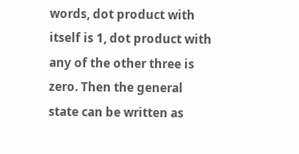words, dot product with itself is 1, dot product with any of the other three is zero. Then the general state can be written as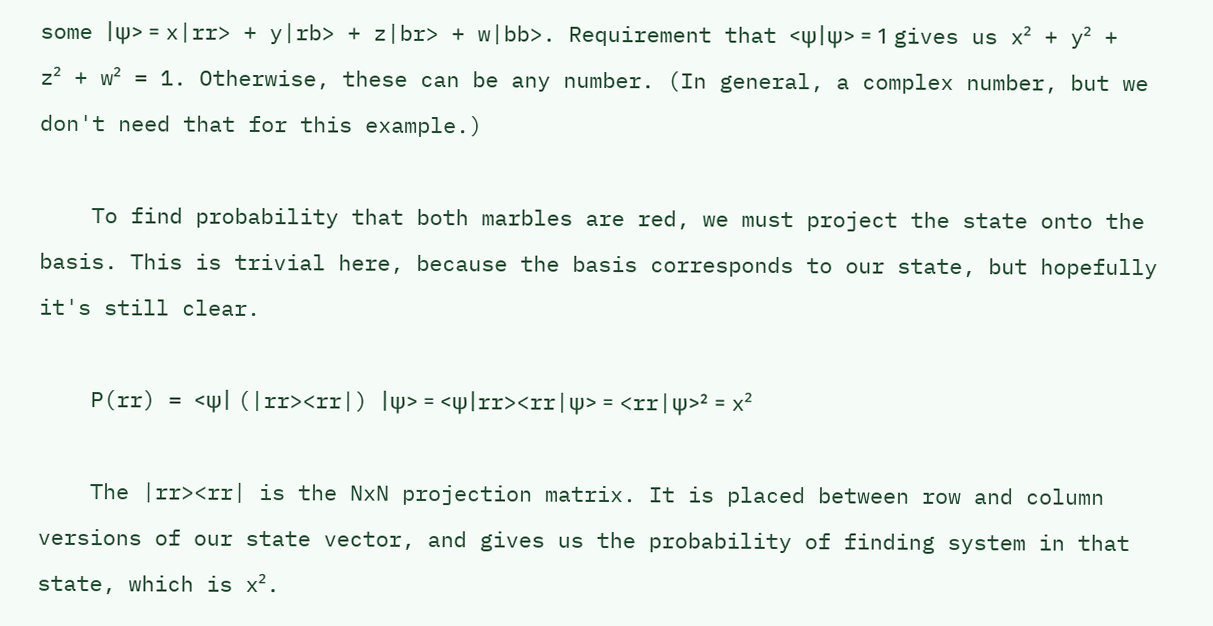some |ψ> = x|rr> + y|rb> + z|br> + w|bb>. Requirement that <ψ|ψ> = 1 gives us x² + y² + z² + w² = 1. Otherwise, these can be any number. (In general, a complex number, but we don't need that for this example.)

    To find probability that both marbles are red, we must project the state onto the basis. This is trivial here, because the basis corresponds to our state, but hopefully it's still clear.

    P(rr) = <ψ| (|rr><rr|) |ψ> = <ψ|rr><rr|ψ> = <rr|ψ>² = x²

    The |rr><rr| is the NxN projection matrix. It is placed between row and column versions of our state vector, and gives us the probability of finding system in that state, which is x².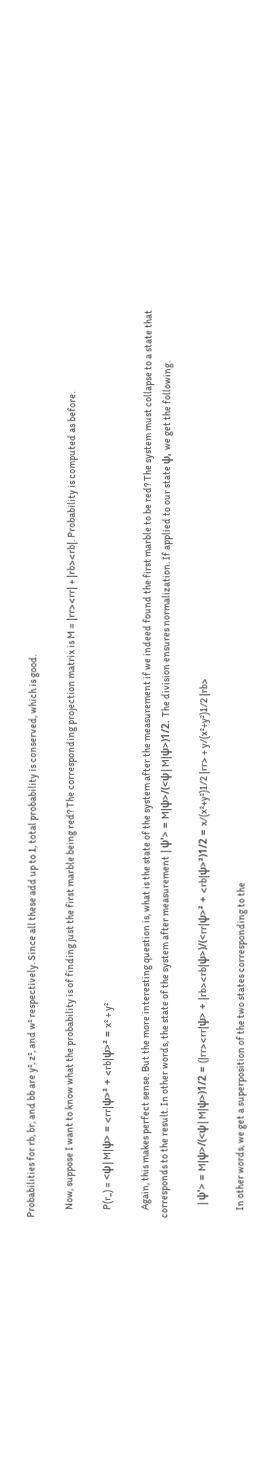Probabilities for rb, br, and bb are y², z², and w² respectively. Since all these add up to 1, total probability is conserved, which is good.

    Now, suppose I want to know what the probability is of finding just the first marble being red? The corresponding projection matrix is M = |rr><rr| + |rb><rb|. Probability is computed as before.

    P(r_) = <ψ|M|ψ> = <rr|ψ>² + <rb|ψ>² = x² + y²

    Again, this makes perfect sense. But the more interesting question is, what is the state of the system after the measurement if we indeed found the first marble to be red? The system must collapse to a state that corresponds to the result. In other words, the state of the system after measurement |ψ'> = M|ψ>/(<ψ|M|ψ>)1/2. The division ensures normalization. If applied to our state ψ, we get the following.

    |ψ'> = M|ψ>/(<ψ|M|ψ>)1/2 = (|rr><rr|ψ> + |rb><rb|ψ>)/(<rr|ψ>² + <rb|ψ>²)1/2 = x/(x²+y²)1/2 |rr> + y/(x²+y²)1/2 |rb>

    In other words, we get a superposition of the two states corresponding to the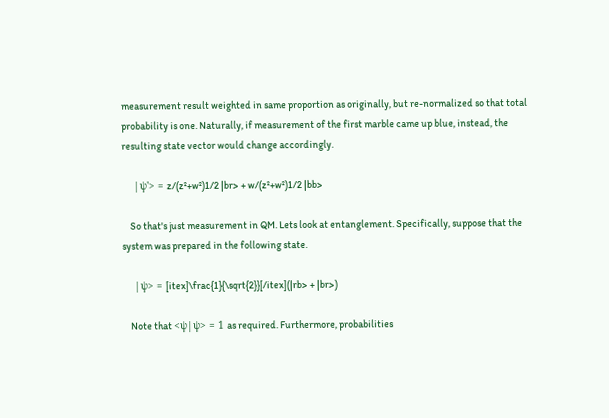measurement result weighted in same proportion as originally, but re-normalized so that total probability is one. Naturally, if measurement of the first marble came up blue, instead, the resulting state vector would change accordingly.

    |ψ'> = z/(z²+w²)1/2 |br> + w/(z²+w²)1/2 |bb>

    So that's just measurement in QM. Lets look at entanglement. Specifically, suppose that the system was prepared in the following state.

    |ψ> = [itex]\frac{1}{\sqrt{2}}[/itex](|rb> + |br>)

    Note that <ψ|ψ> = 1 as required. Furthermore, probabilities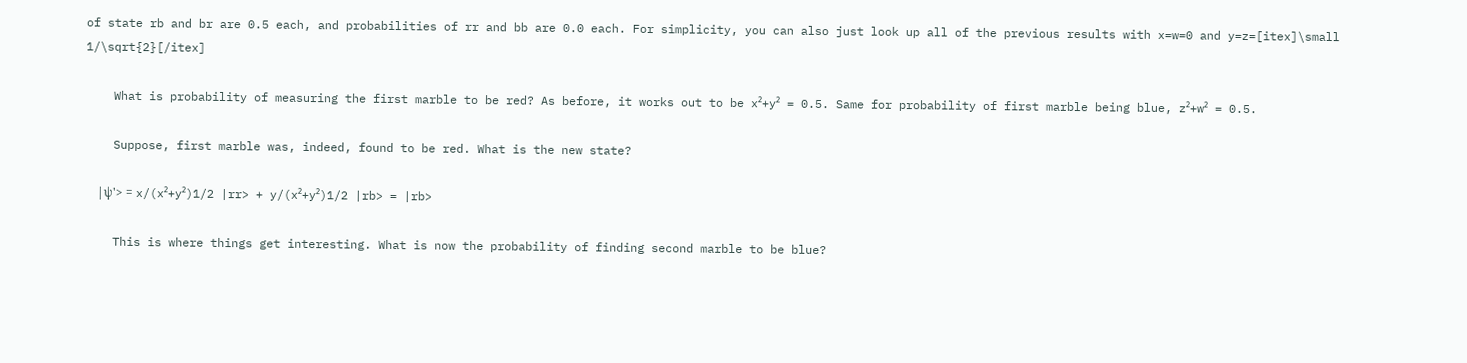of state rb and br are 0.5 each, and probabilities of rr and bb are 0.0 each. For simplicity, you can also just look up all of the previous results with x=w=0 and y=z=[itex]\small 1/\sqrt{2}[/itex]

    What is probability of measuring the first marble to be red? As before, it works out to be x²+y² = 0.5. Same for probability of first marble being blue, z²+w² = 0.5.

    Suppose, first marble was, indeed, found to be red. What is the new state?

    |ψ'> = x/(x²+y²)1/2 |rr> + y/(x²+y²)1/2 |rb> = |rb>

    This is where things get interesting. What is now the probability of finding second marble to be blue?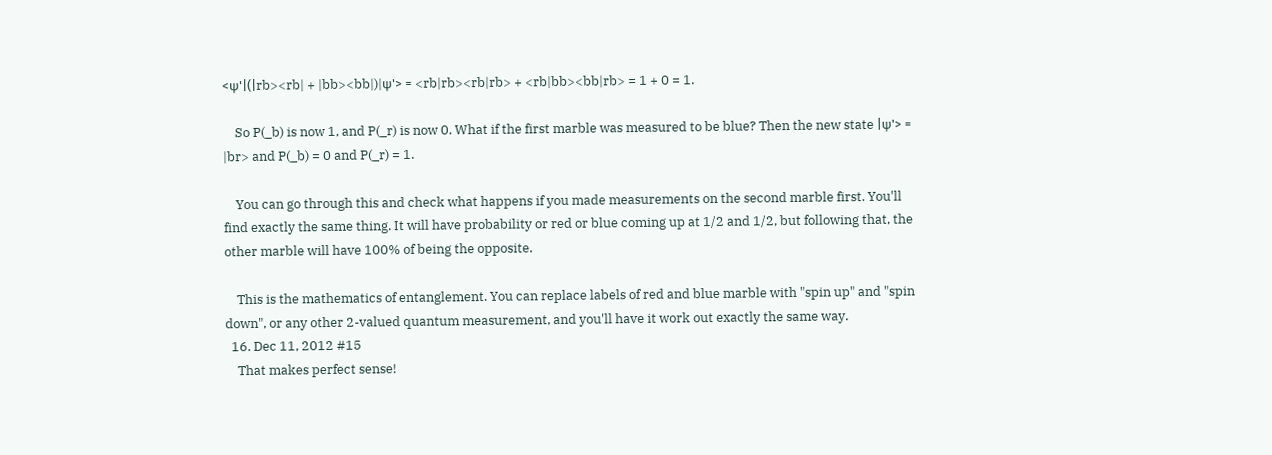<ψ'|(|rb><rb| + |bb><bb|)|ψ'> = <rb|rb><rb|rb> + <rb|bb><bb|rb> = 1 + 0 = 1.

    So P(_b) is now 1, and P(_r) is now 0. What if the first marble was measured to be blue? Then the new state |ψ'> = |br> and P(_b) = 0 and P(_r) = 1.

    You can go through this and check what happens if you made measurements on the second marble first. You'll find exactly the same thing. It will have probability or red or blue coming up at 1/2 and 1/2, but following that, the other marble will have 100% of being the opposite.

    This is the mathematics of entanglement. You can replace labels of red and blue marble with "spin up" and "spin down", or any other 2-valued quantum measurement, and you'll have it work out exactly the same way.
  16. Dec 11, 2012 #15
    That makes perfect sense!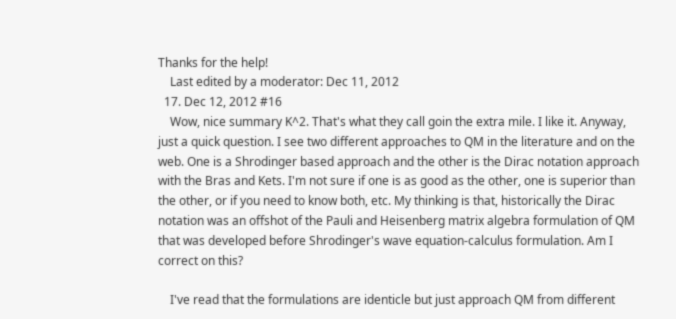Thanks for the help!
    Last edited by a moderator: Dec 11, 2012
  17. Dec 12, 2012 #16
    Wow, nice summary K^2. That's what they call goin the extra mile. I like it. Anyway, just a quick question. I see two different approaches to QM in the literature and on the web. One is a Shrodinger based approach and the other is the Dirac notation approach with the Bras and Kets. I'm not sure if one is as good as the other, one is superior than the other, or if you need to know both, etc. My thinking is that, historically the Dirac notation was an offshot of the Pauli and Heisenberg matrix algebra formulation of QM that was developed before Shrodinger's wave equation-calculus formulation. Am I correct on this?

    I've read that the formulations are identicle but just approach QM from different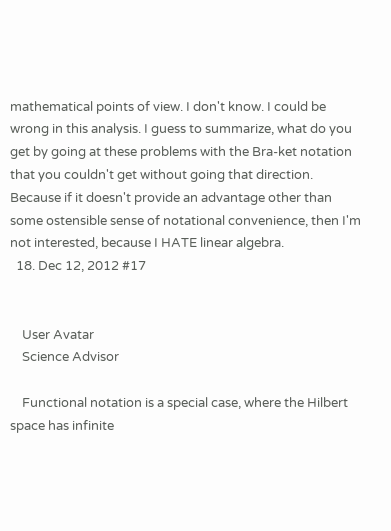mathematical points of view. I don't know. I could be wrong in this analysis. I guess to summarize, what do you get by going at these problems with the Bra-ket notation that you couldn't get without going that direction. Because if it doesn't provide an advantage other than some ostensible sense of notational convenience, then I'm not interested, because I HATE linear algebra.
  18. Dec 12, 2012 #17


    User Avatar
    Science Advisor

    Functional notation is a special case, where the Hilbert space has infinite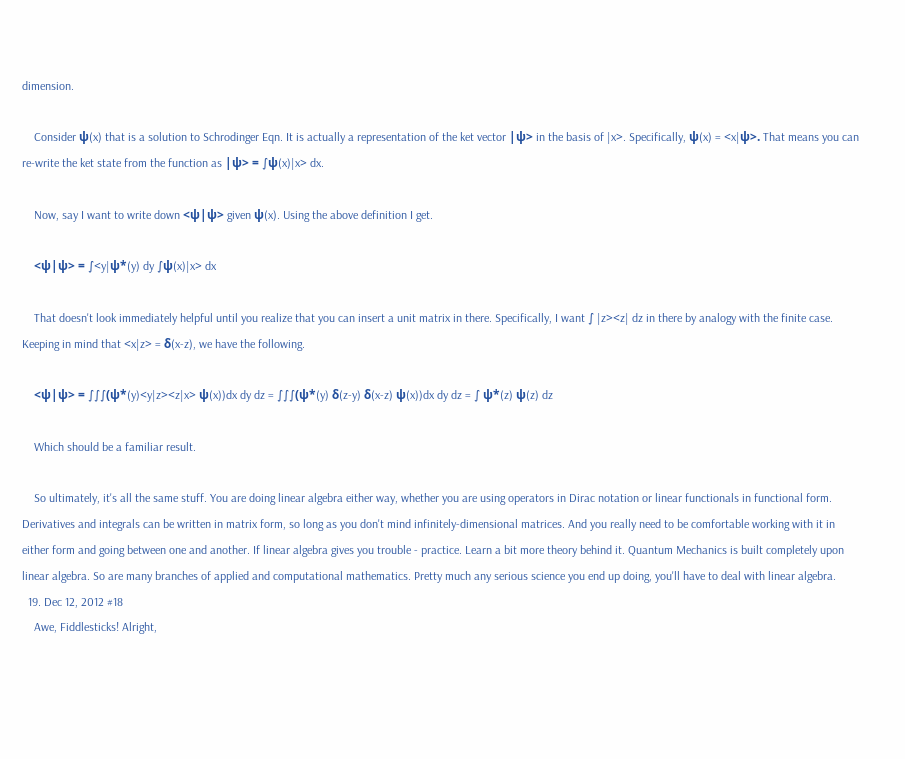dimension.

    Consider ψ(x) that is a solution to Schrodinger Eqn. It is actually a representation of the ket vector |ψ> in the basis of |x>. Specifically, ψ(x) = <x|ψ>. That means you can re-write the ket state from the function as |ψ> = ∫ψ(x)|x> dx.

    Now, say I want to write down <ψ|ψ> given ψ(x). Using the above definition I get.

    <ψ|ψ> = ∫<y|ψ*(y) dy ∫ψ(x)|x> dx

    That doesn't look immediately helpful until you realize that you can insert a unit matrix in there. Specifically, I want ∫ |z><z| dz in there by analogy with the finite case. Keeping in mind that <x|z> = δ(x-z), we have the following.

    <ψ|ψ> = ∫∫∫(ψ*(y)<y|z><z|x> ψ(x))dx dy dz = ∫∫∫(ψ*(y) δ(z-y) δ(x-z) ψ(x))dx dy dz = ∫ ψ*(z) ψ(z) dz

    Which should be a familiar result.

    So ultimately, it's all the same stuff. You are doing linear algebra either way, whether you are using operators in Dirac notation or linear functionals in functional form. Derivatives and integrals can be written in matrix form, so long as you don't mind infinitely-dimensional matrices. And you really need to be comfortable working with it in either form and going between one and another. If linear algebra gives you trouble - practice. Learn a bit more theory behind it. Quantum Mechanics is built completely upon linear algebra. So are many branches of applied and computational mathematics. Pretty much any serious science you end up doing, you'll have to deal with linear algebra.
  19. Dec 12, 2012 #18
    Awe, Fiddlesticks! Alright,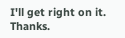I'll get right on it. Thanks.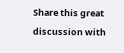Share this great discussion with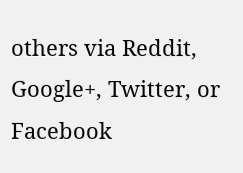others via Reddit, Google+, Twitter, or Facebook